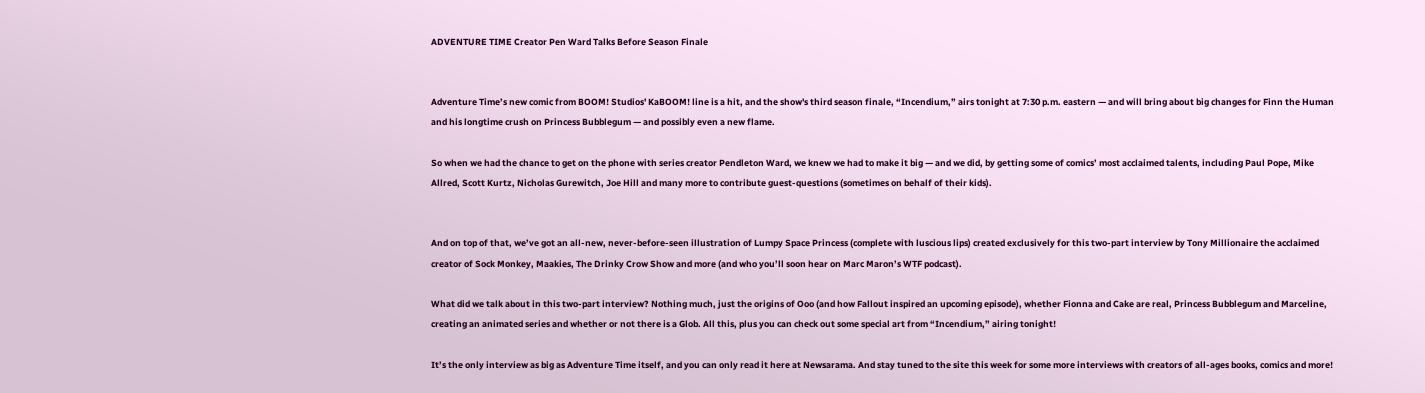ADVENTURE TIME Creator Pen Ward Talks Before Season Finale


Adventure Time’s new comic from BOOM! Studios' KaBOOM! line is a hit, and the show's third season finale, “Incendium,” airs tonight at 7:30 p.m. eastern — and will bring about big changes for Finn the Human and his longtime crush on Princess Bubblegum — and possibly even a new flame.

So when we had the chance to get on the phone with series creator Pendleton Ward, we knew we had to make it big — and we did, by getting some of comics’ most acclaimed talents, including Paul Pope, Mike Allred, Scott Kurtz, Nicholas Gurewitch, Joe Hill and many more to contribute guest-questions (sometimes on behalf of their kids).


And on top of that, we’ve got an all-new, never-before-seen illustration of Lumpy Space Princess (complete with luscious lips) created exclusively for this two-part interview by Tony Millionaire the acclaimed creator of Sock Monkey, Maakies, The Drinky Crow Show and more (and who you’ll soon hear on Marc Maron’s WTF podcast).

What did we talk about in this two-part interview? Nothing much, just the origins of Ooo (and how Fallout inspired an upcoming episode), whether Fionna and Cake are real, Princess Bubblegum and Marceline, creating an animated series and whether or not there is a Glob. All this, plus you can check out some special art from “Incendium,” airing tonight!

It’s the only interview as big as Adventure Time itself, and you can only read it here at Newsarama. And stay tuned to the site this week for some more interviews with creators of all-ages books, comics and more!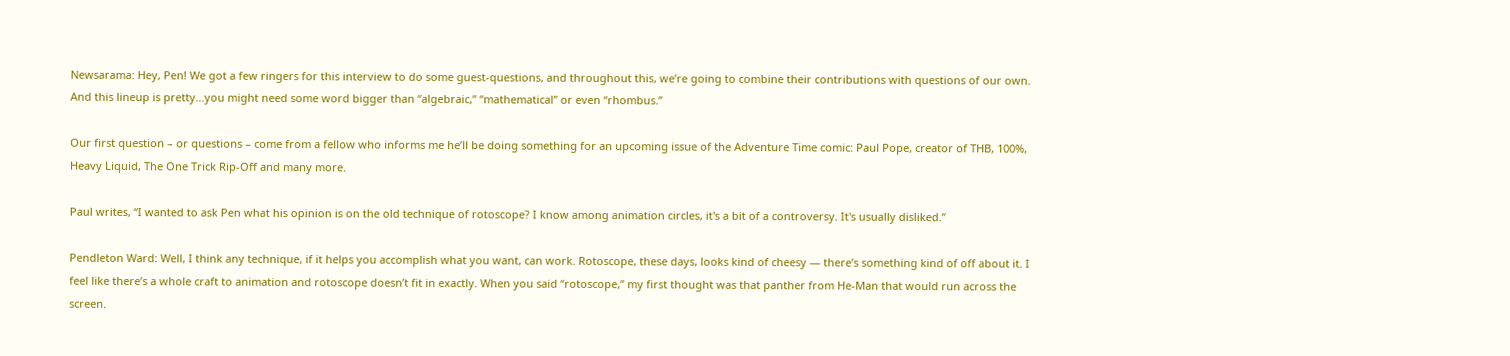Newsarama: Hey, Pen! We got a few ringers for this interview to do some guest-questions, and throughout this, we’re going to combine their contributions with questions of our own. And this lineup is pretty…you might need some word bigger than “algebraic,” “mathematical” or even “rhombus.”

Our first question – or questions – come from a fellow who informs me he’ll be doing something for an upcoming issue of the Adventure Time comic: Paul Pope, creator of THB, 100%, Heavy Liquid, The One Trick Rip-Off and many more.

Paul writes, “I wanted to ask Pen what his opinion is on the old technique of rotoscope? I know among animation circles, it's a bit of a controversy. It's usually disliked.”

Pendleton Ward: Well, I think any technique, if it helps you accomplish what you want, can work. Rotoscope, these days, looks kind of cheesy — there’s something kind of off about it. I feel like there’s a whole craft to animation and rotoscope doesn’t fit in exactly. When you said “rotoscope,” my first thought was that panther from He-Man that would run across the screen.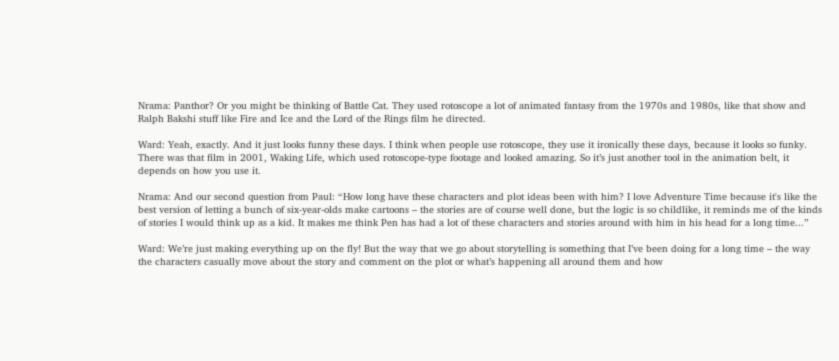Nrama: Panthor? Or you might be thinking of Battle Cat. They used rotoscope a lot of animated fantasy from the 1970s and 1980s, like that show and Ralph Bakshi stuff like Fire and Ice and the Lord of the Rings film he directed.

Ward: Yeah, exactly. And it just looks funny these days. I think when people use rotoscope, they use it ironically these days, because it looks so funky. There was that film in 2001, Waking Life, which used rotoscope-type footage and looked amazing. So it’s just another tool in the animation belt, it depends on how you use it.

Nrama: And our second question from Paul: “How long have these characters and plot ideas been with him? I love Adventure Time because it's like the best version of letting a bunch of six-year-olds make cartoons – the stories are of course well done, but the logic is so childlike, it reminds me of the kinds of stories I would think up as a kid. It makes me think Pen has had a lot of these characters and stories around with him in his head for a long time...”

Ward: We’re just making everything up on the fly! But the way that we go about storytelling is something that I’ve been doing for a long time – the way the characters casually move about the story and comment on the plot or what’s happening all around them and how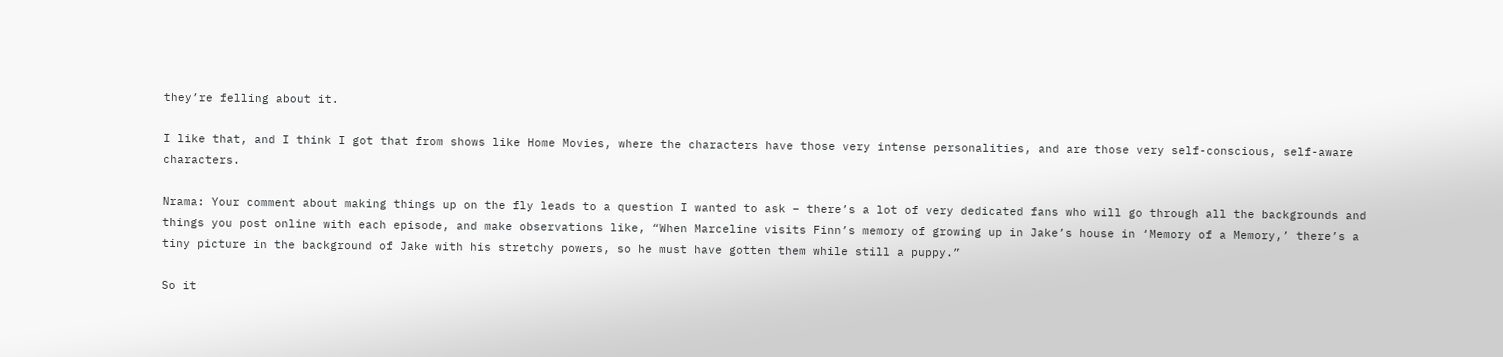they’re felling about it.

I like that, and I think I got that from shows like Home Movies, where the characters have those very intense personalities, and are those very self-conscious, self-aware characters.

Nrama: Your comment about making things up on the fly leads to a question I wanted to ask – there’s a lot of very dedicated fans who will go through all the backgrounds and things you post online with each episode, and make observations like, “When Marceline visits Finn’s memory of growing up in Jake’s house in ‘Memory of a Memory,’ there’s a tiny picture in the background of Jake with his stretchy powers, so he must have gotten them while still a puppy.”

So it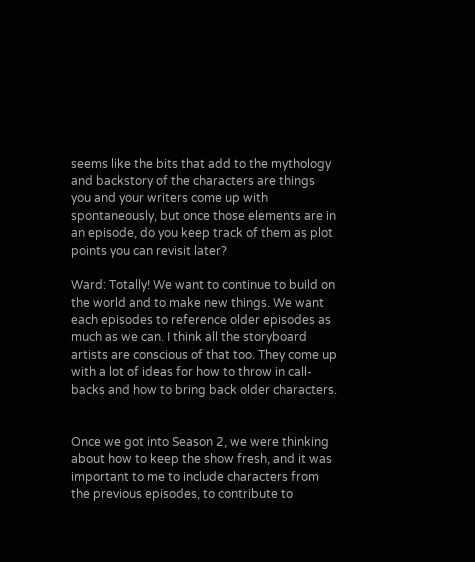seems like the bits that add to the mythology and backstory of the characters are things you and your writers come up with spontaneously, but once those elements are in an episode, do you keep track of them as plot points you can revisit later?

Ward: Totally! We want to continue to build on the world and to make new things. We want each episodes to reference older episodes as much as we can. I think all the storyboard artists are conscious of that too. They come up with a lot of ideas for how to throw in call-backs and how to bring back older characters.


Once we got into Season 2, we were thinking about how to keep the show fresh, and it was important to me to include characters from the previous episodes, to contribute to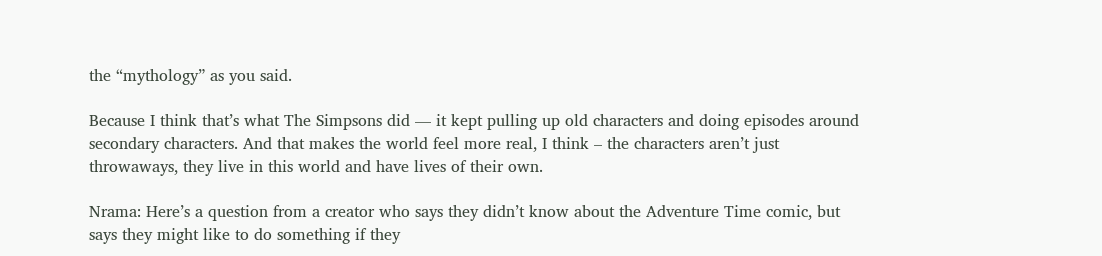the “mythology” as you said.

Because I think that’s what The Simpsons did — it kept pulling up old characters and doing episodes around secondary characters. And that makes the world feel more real, I think – the characters aren’t just throwaways, they live in this world and have lives of their own.

Nrama: Here’s a question from a creator who says they didn’t know about the Adventure Time comic, but says they might like to do something if they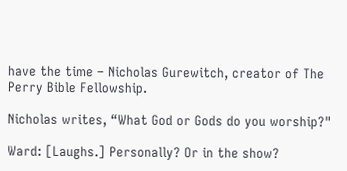have the time – Nicholas Gurewitch, creator of The Perry Bible Fellowship.

Nicholas writes, “What God or Gods do you worship?"

Ward: [Laughs.] Personally? Or in the show?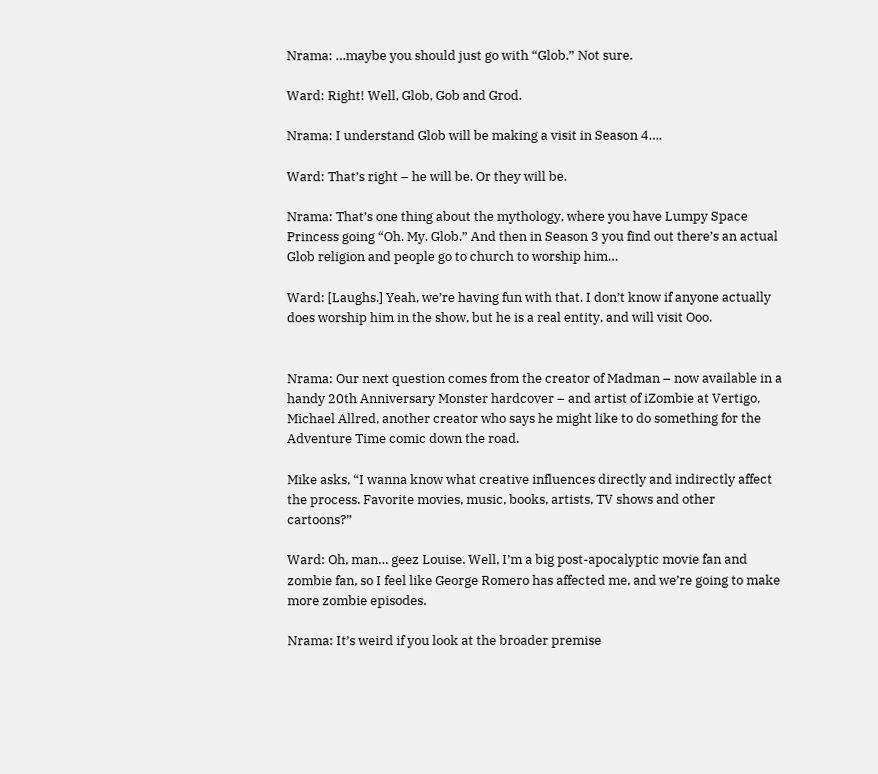Nrama: …maybe you should just go with “Glob.” Not sure.

Ward: Right! Well, Glob, Gob and Grod.

Nrama: I understand Glob will be making a visit in Season 4….

Ward: That’s right – he will be. Or they will be.

Nrama: That’s one thing about the mythology, where you have Lumpy Space Princess going “Oh. My. Glob.” And then in Season 3 you find out there’s an actual Glob religion and people go to church to worship him…

Ward: [Laughs.] Yeah, we’re having fun with that. I don’t know if anyone actually does worship him in the show, but he is a real entity, and will visit Ooo.


Nrama: Our next question comes from the creator of Madman – now available in a handy 20th Anniversary Monster hardcover – and artist of iZombie at Vertigo, Michael Allred, another creator who says he might like to do something for the Adventure Time comic down the road.

Mike asks, “I wanna know what creative influences directly and indirectly affect the process. Favorite movies, music, books, artists, TV shows and other cartoons?”

Ward: Oh, man… geez Louise. Well, I’m a big post-apocalyptic movie fan and zombie fan, so I feel like George Romero has affected me, and we’re going to make more zombie episodes.

Nrama: It’s weird if you look at the broader premise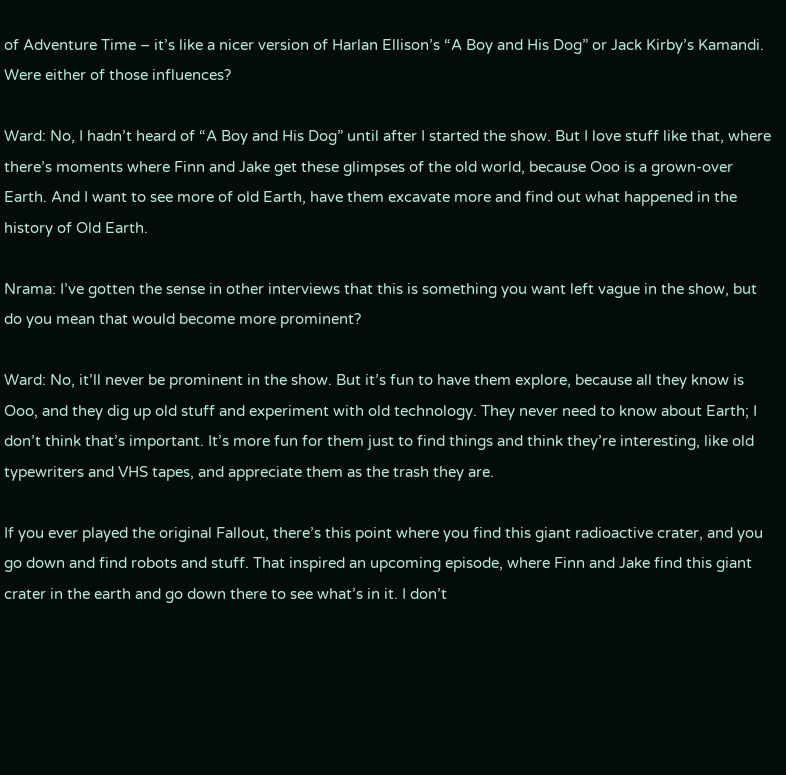of Adventure Time – it’s like a nicer version of Harlan Ellison’s “A Boy and His Dog” or Jack Kirby’s Kamandi. Were either of those influences?

Ward: No, I hadn’t heard of “A Boy and His Dog” until after I started the show. But I love stuff like that, where there’s moments where Finn and Jake get these glimpses of the old world, because Ooo is a grown-over Earth. And I want to see more of old Earth, have them excavate more and find out what happened in the history of Old Earth.

Nrama: I’ve gotten the sense in other interviews that this is something you want left vague in the show, but do you mean that would become more prominent?

Ward: No, it’ll never be prominent in the show. But it’s fun to have them explore, because all they know is Ooo, and they dig up old stuff and experiment with old technology. They never need to know about Earth; I don’t think that’s important. It’s more fun for them just to find things and think they’re interesting, like old typewriters and VHS tapes, and appreciate them as the trash they are.

If you ever played the original Fallout, there’s this point where you find this giant radioactive crater, and you go down and find robots and stuff. That inspired an upcoming episode, where Finn and Jake find this giant crater in the earth and go down there to see what’s in it. I don’t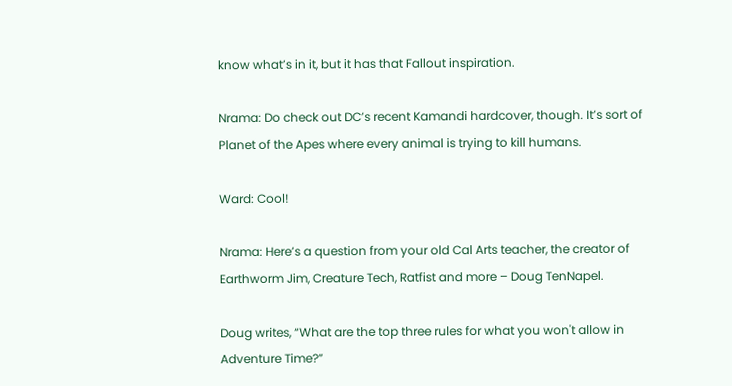know what’s in it, but it has that Fallout inspiration.

Nrama: Do check out DC’s recent Kamandi hardcover, though. It’s sort of Planet of the Apes where every animal is trying to kill humans.

Ward: Cool!

Nrama: Here’s a question from your old Cal Arts teacher, the creator of Earthworm Jim, Creature Tech, Ratfist and more – Doug TenNapel.

Doug writes, “What are the top three rules for what you won't allow in Adventure Time?”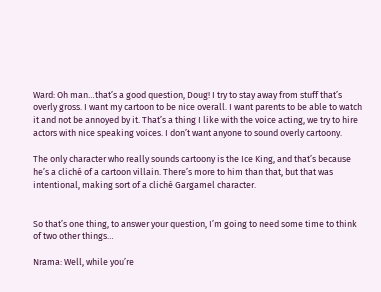Ward: Oh man…that’s a good question, Doug! I try to stay away from stuff that’s overly gross. I want my cartoon to be nice overall. I want parents to be able to watch it and not be annoyed by it. That’s a thing I like with the voice acting, we try to hire actors with nice speaking voices. I don’t want anyone to sound overly cartoony.

The only character who really sounds cartoony is the Ice King, and that’s because he’s a cliché of a cartoon villain. There’s more to him than that, but that was intentional, making sort of a cliché Gargamel character.


So that’s one thing, to answer your question, I’m going to need some time to think of two other things…

Nrama: Well, while you’re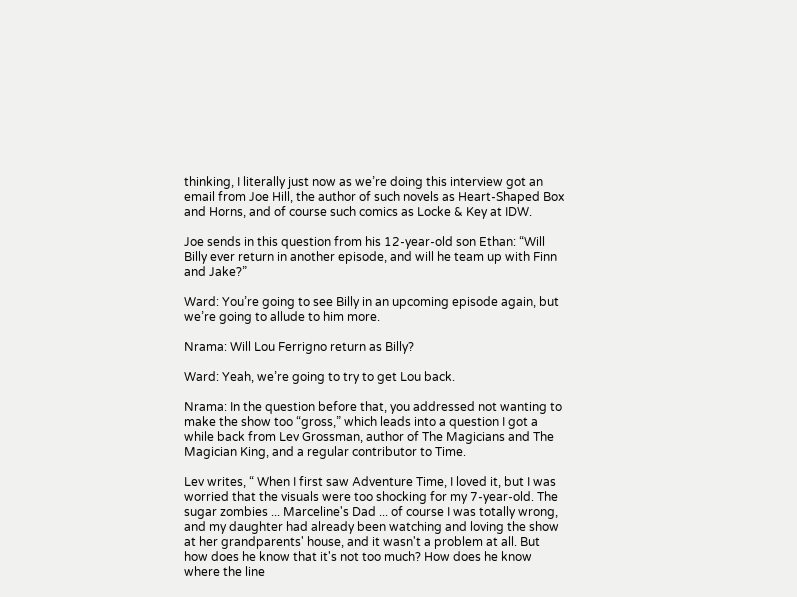thinking, I literally just now as we’re doing this interview got an email from Joe Hill, the author of such novels as Heart-Shaped Box and Horns, and of course such comics as Locke & Key at IDW.

Joe sends in this question from his 12-year-old son Ethan: “Will Billy ever return in another episode, and will he team up with Finn and Jake?”

Ward: You’re going to see Billy in an upcoming episode again, but we’re going to allude to him more.

Nrama: Will Lou Ferrigno return as Billy?

Ward: Yeah, we’re going to try to get Lou back.

Nrama: In the question before that, you addressed not wanting to make the show too “gross,” which leads into a question I got a while back from Lev Grossman, author of The Magicians and The Magician King, and a regular contributor to Time.

Lev writes, “ When I first saw Adventure Time, I loved it, but I was worried that the visuals were too shocking for my 7-year-old. The sugar zombies ... Marceline's Dad ... of course I was totally wrong, and my daughter had already been watching and loving the show at her grandparents' house, and it wasn't a problem at all. But how does he know that it's not too much? How does he know where the line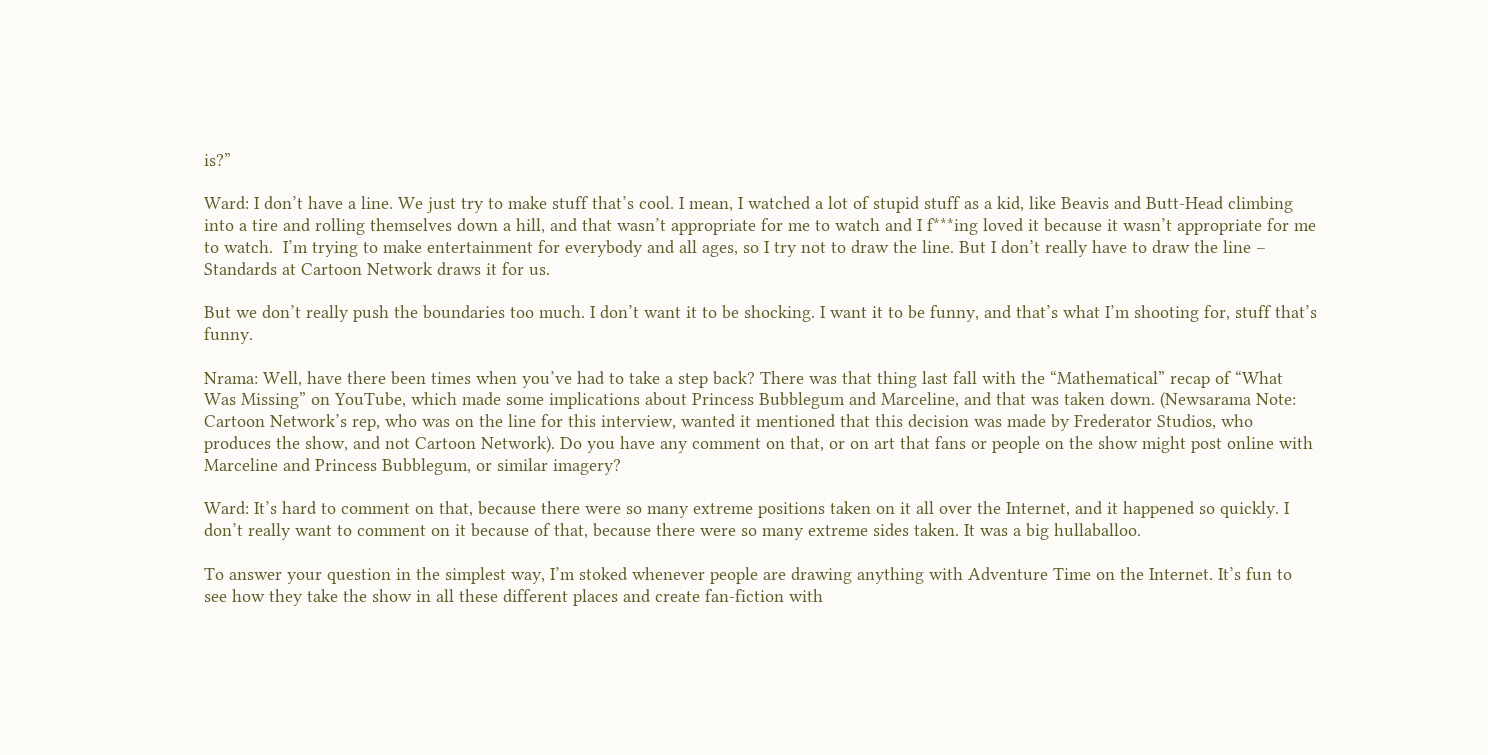is?”

Ward: I don’t have a line. We just try to make stuff that’s cool. I mean, I watched a lot of stupid stuff as a kid, like Beavis and Butt-Head climbing into a tire and rolling themselves down a hill, and that wasn’t appropriate for me to watch and I f***ing loved it because it wasn’t appropriate for me to watch.  I’m trying to make entertainment for everybody and all ages, so I try not to draw the line. But I don’t really have to draw the line – Standards at Cartoon Network draws it for us.

But we don’t really push the boundaries too much. I don’t want it to be shocking. I want it to be funny, and that’s what I’m shooting for, stuff that’s funny.

Nrama: Well, have there been times when you’ve had to take a step back? There was that thing last fall with the “Mathematical” recap of “What Was Missing” on YouTube, which made some implications about Princess Bubblegum and Marceline, and that was taken down. (Newsarama Note: Cartoon Network’s rep, who was on the line for this interview, wanted it mentioned that this decision was made by Frederator Studios, who produces the show, and not Cartoon Network). Do you have any comment on that, or on art that fans or people on the show might post online with Marceline and Princess Bubblegum, or similar imagery?

Ward: It’s hard to comment on that, because there were so many extreme positions taken on it all over the Internet, and it happened so quickly. I don’t really want to comment on it because of that, because there were so many extreme sides taken. It was a big hullaballoo.

To answer your question in the simplest way, I’m stoked whenever people are drawing anything with Adventure Time on the Internet. It’s fun to see how they take the show in all these different places and create fan-fiction with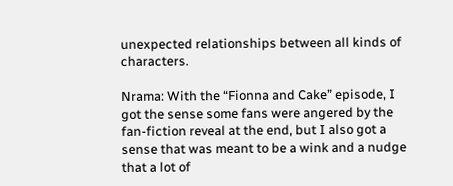unexpected relationships between all kinds of characters.

Nrama: With the “Fionna and Cake” episode, I got the sense some fans were angered by the fan-fiction reveal at the end, but I also got a sense that was meant to be a wink and a nudge that a lot of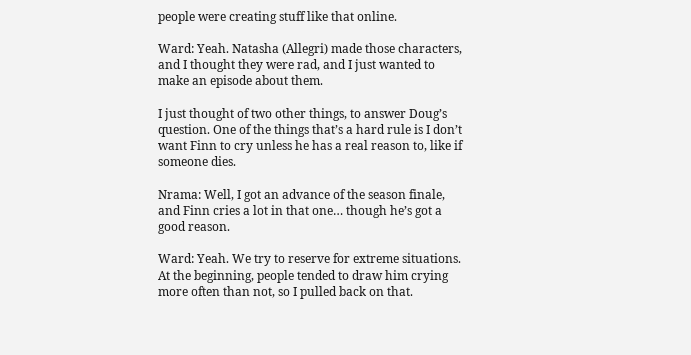people were creating stuff like that online.

Ward: Yeah. Natasha (Allegri) made those characters, and I thought they were rad, and I just wanted to make an episode about them.

I just thought of two other things, to answer Doug’s question. One of the things that’s a hard rule is I don’t want Finn to cry unless he has a real reason to, like if someone dies.

Nrama: Well, I got an advance of the season finale, and Finn cries a lot in that one… though he’s got a good reason.

Ward: Yeah. We try to reserve for extreme situations. At the beginning, people tended to draw him crying more often than not, so I pulled back on that.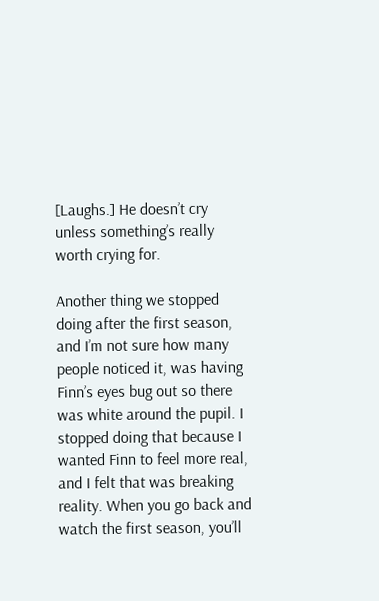[Laughs.] He doesn’t cry unless something’s really worth crying for.

Another thing we stopped doing after the first season, and I’m not sure how many people noticed it, was having Finn’s eyes bug out so there was white around the pupil. I stopped doing that because I wanted Finn to feel more real, and I felt that was breaking reality. When you go back and watch the first season, you’ll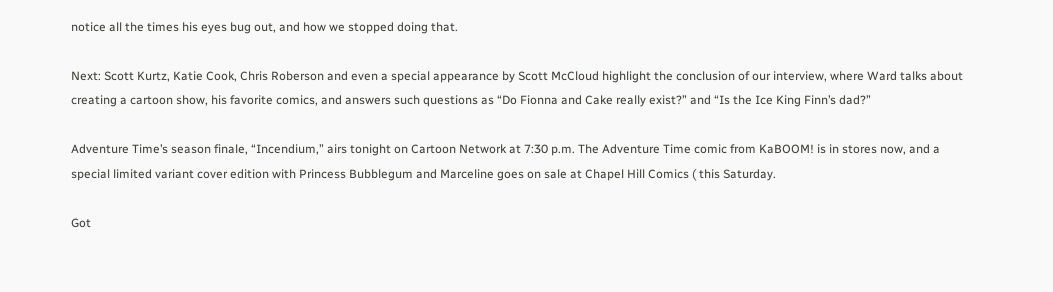notice all the times his eyes bug out, and how we stopped doing that.

Next: Scott Kurtz, Katie Cook, Chris Roberson and even a special appearance by Scott McCloud highlight the conclusion of our interview, where Ward talks about creating a cartoon show, his favorite comics, and answers such questions as “Do Fionna and Cake really exist?” and “Is the Ice King Finn’s dad?”

Adventure Time’s season finale, “Incendium,” airs tonight on Cartoon Network at 7:30 p.m. The Adventure Time comic from KaBOOM! is in stores now, and a special limited variant cover edition with Princess Bubblegum and Marceline goes on sale at Chapel Hill Comics ( this Saturday.

Got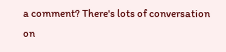a comment? There's lots of conversation on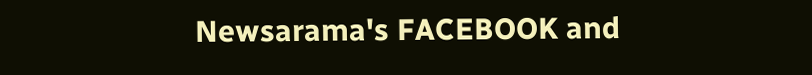Newsarama's FACEBOOK and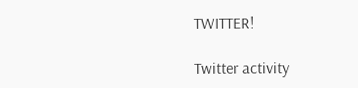TWITTER!

Twitter activity